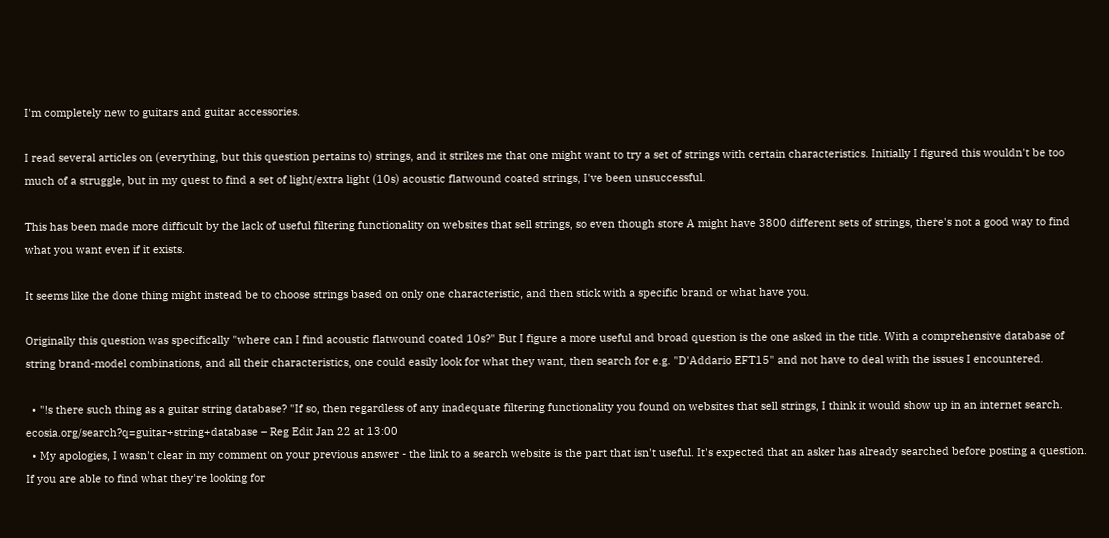I'm completely new to guitars and guitar accessories.

I read several articles on (everything, but this question pertains to) strings, and it strikes me that one might want to try a set of strings with certain characteristics. Initially I figured this wouldn't be too much of a struggle, but in my quest to find a set of light/extra light (10s) acoustic flatwound coated strings, I've been unsuccessful.

This has been made more difficult by the lack of useful filtering functionality on websites that sell strings, so even though store A might have 3800 different sets of strings, there's not a good way to find what you want even if it exists.

It seems like the done thing might instead be to choose strings based on only one characteristic, and then stick with a specific brand or what have you.

Originally this question was specifically "where can I find acoustic flatwound coated 10s?" But I figure a more useful and broad question is the one asked in the title. With a comprehensive database of string brand-model combinations, and all their characteristics, one could easily look for what they want, then search for e.g. "D'Addario EFT15" and not have to deal with the issues I encountered.

  • "!s there such thing as a guitar string database? "If so, then regardless of any inadequate filtering functionality you found on websites that sell strings, I think it would show up in an internet search. ecosia.org/search?q=guitar+string+database – Reg Edit Jan 22 at 13:00
  • My apologies, I wasn't clear in my comment on your previous answer - the link to a search website is the part that isn't useful. It's expected that an asker has already searched before posting a question. If you are able to find what they're looking for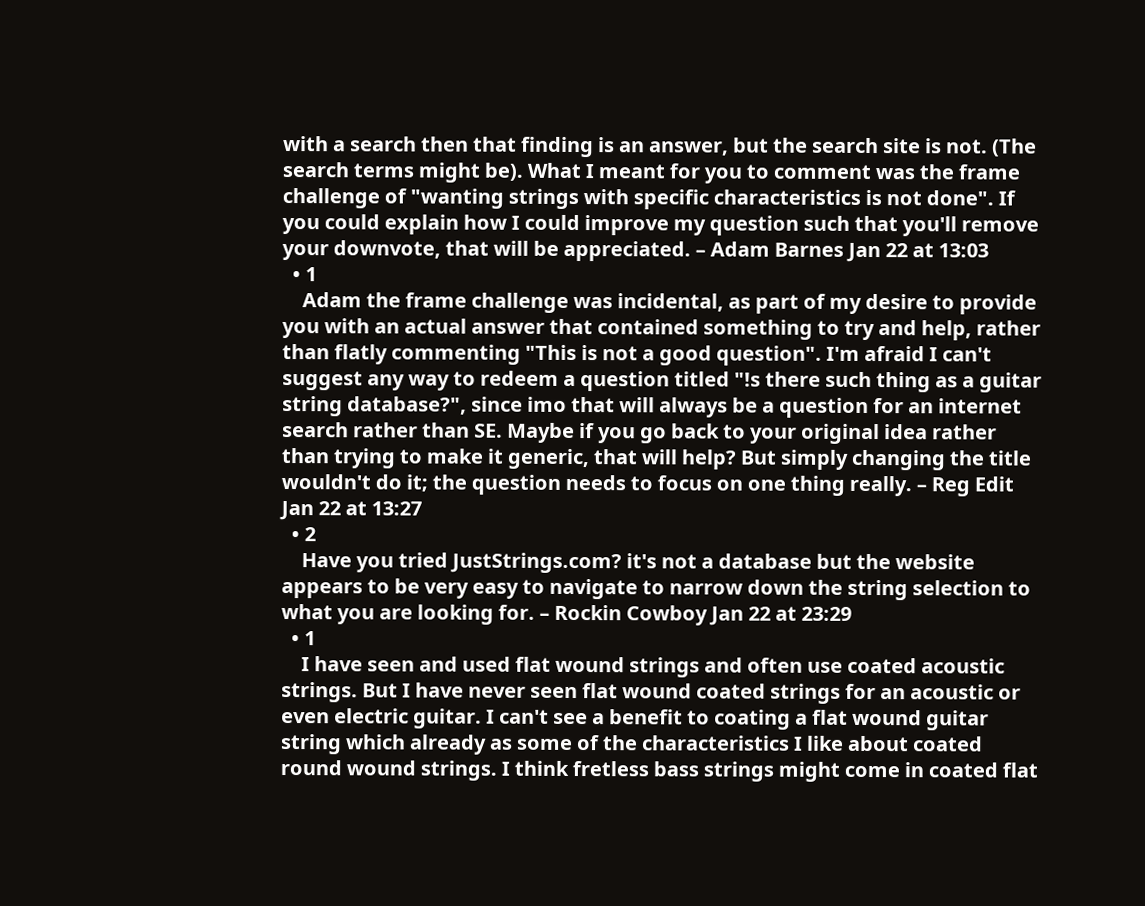with a search then that finding is an answer, but the search site is not. (The search terms might be). What I meant for you to comment was the frame challenge of "wanting strings with specific characteristics is not done". If you could explain how I could improve my question such that you'll remove your downvote, that will be appreciated. – Adam Barnes Jan 22 at 13:03
  • 1
    Adam the frame challenge was incidental, as part of my desire to provide you with an actual answer that contained something to try and help, rather than flatly commenting "This is not a good question". I'm afraid I can't suggest any way to redeem a question titled "!s there such thing as a guitar string database?", since imo that will always be a question for an internet search rather than SE. Maybe if you go back to your original idea rather than trying to make it generic, that will help? But simply changing the title wouldn't do it; the question needs to focus on one thing really. – Reg Edit Jan 22 at 13:27
  • 2
    Have you tried JustStrings.com? it's not a database but the website appears to be very easy to navigate to narrow down the string selection to what you are looking for. – Rockin Cowboy Jan 22 at 23:29
  • 1
    I have seen and used flat wound strings and often use coated acoustic strings. But I have never seen flat wound coated strings for an acoustic or even electric guitar. I can't see a benefit to coating a flat wound guitar string which already as some of the characteristics I like about coated round wound strings. I think fretless bass strings might come in coated flat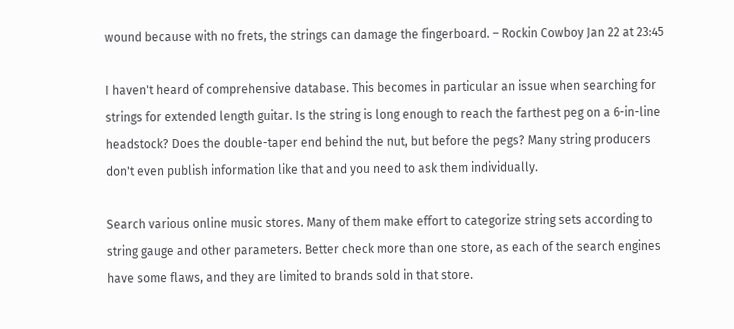wound because with no frets, the strings can damage the fingerboard. – Rockin Cowboy Jan 22 at 23:45

I haven't heard of comprehensive database. This becomes in particular an issue when searching for strings for extended length guitar. Is the string is long enough to reach the farthest peg on a 6-in-line headstock? Does the double-taper end behind the nut, but before the pegs? Many string producers don't even publish information like that and you need to ask them individually.

Search various online music stores. Many of them make effort to categorize string sets according to string gauge and other parameters. Better check more than one store, as each of the search engines have some flaws, and they are limited to brands sold in that store.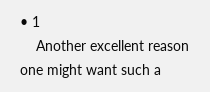• 1
    Another excellent reason one might want such a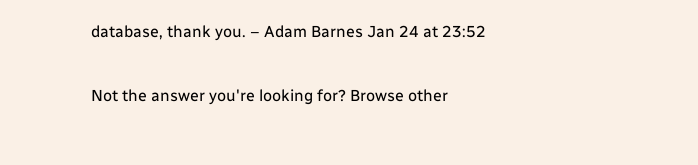database, thank you. – Adam Barnes Jan 24 at 23:52

Not the answer you're looking for? Browse other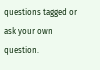questions tagged or ask your own question.